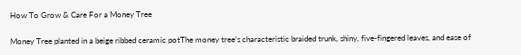How To Grow & Care For a Money Tree

Money Tree planted in a beige ribbed ceramic potThe money tree’s characteristic braided trunk, shiny, five-fingered leaves, and ease of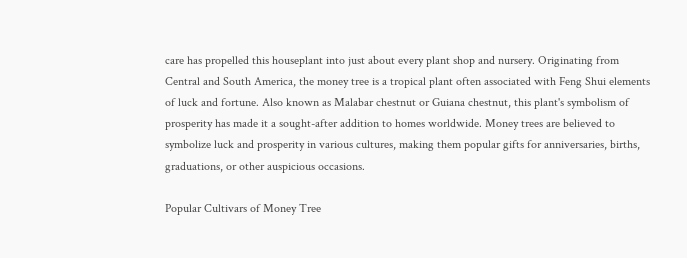care has propelled this houseplant into just about every plant shop and nursery. Originating from Central and South America, the money tree is a tropical plant often associated with Feng Shui elements of luck and fortune. Also known as Malabar chestnut or Guiana chestnut, this plant's symbolism of prosperity has made it a sought-after addition to homes worldwide. Money trees are believed to symbolize luck and prosperity in various cultures, making them popular gifts for anniversaries, births, graduations, or other auspicious occasions.

Popular Cultivars of Money Tree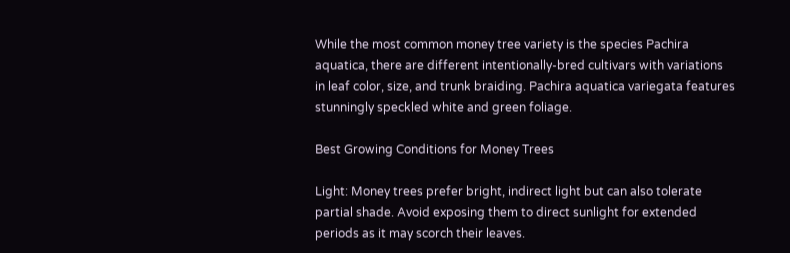While the most common money tree variety is the species Pachira aquatica, there are different intentionally-bred cultivars with variations in leaf color, size, and trunk braiding. Pachira aquatica variegata features stunningly speckled white and green foliage.

Best Growing Conditions for Money Trees

Light: Money trees prefer bright, indirect light but can also tolerate partial shade. Avoid exposing them to direct sunlight for extended periods as it may scorch their leaves.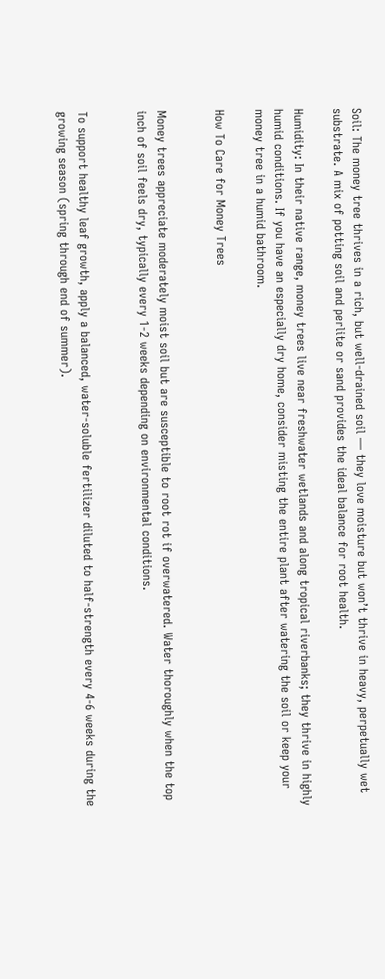Soil: The money tree thrives in a rich, but well-drained soil — they love moisture but won’t thrive in heavy, perpetually wet substrate. A mix of potting soil and perlite or sand provides the ideal balance for root health.

Humidity: In their native range, money trees live near freshwater wetlands and along tropical riverbanks; they thrive in highly humid conditions. If you have an especially dry home, consider misting the entire plant after watering the soil or keep your money tree in a humid bathroom.

How To Care for Money Trees


Money trees appreciate moderately moist soil but are susceptible to root rot if overwatered. Water thoroughly when the top inch of soil feels dry, typically every 1-2 weeks depending on environmental conditions.


To support healthy leaf growth, apply a balanced, water-soluble fertilizer diluted to half-strength every 4-6 weeks during the growing season (spring through end of summer).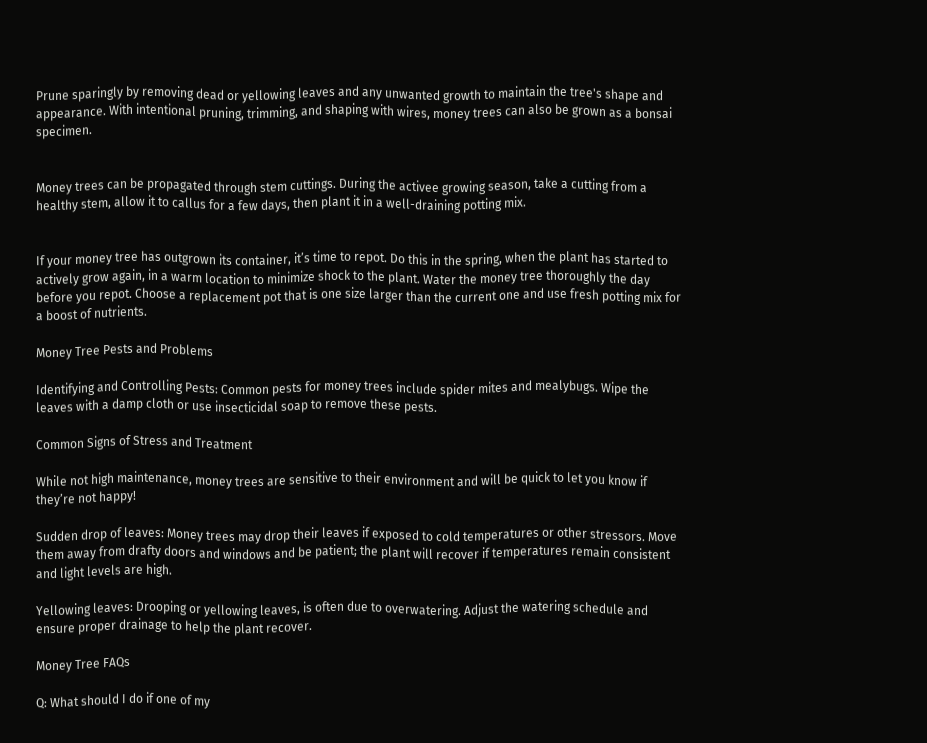Prune sparingly by removing dead or yellowing leaves and any unwanted growth to maintain the tree's shape and appearance. With intentional pruning, trimming, and shaping with wires, money trees can also be grown as a bonsai specimen.


Money trees can be propagated through stem cuttings. During the activee growing season, take a cutting from a healthy stem, allow it to callus for a few days, then plant it in a well-draining potting mix.


If your money tree has outgrown its container, it’s time to repot. Do this in the spring, when the plant has started to actively grow again, in a warm location to minimize shock to the plant. Water the money tree thoroughly the day before you repot. Choose a replacement pot that is one size larger than the current one and use fresh potting mix for a boost of nutrients.

Money Tree Pests and Problems

Identifying and Controlling Pests: Common pests for money trees include spider mites and mealybugs. Wipe the leaves with a damp cloth or use insecticidal soap to remove these pests.

Common Signs of Stress and Treatment

While not high maintenance, money trees are sensitive to their environment and will be quick to let you know if they’re not happy!

Sudden drop of leaves: Money trees may drop their leaves if exposed to cold temperatures or other stressors. Move them away from drafty doors and windows and be patient; the plant will recover if temperatures remain consistent and light levels are high.

Yellowing leaves: Drooping or yellowing leaves, is often due to overwatering. Adjust the watering schedule and ensure proper drainage to help the plant recover.

Money Tree FAQs

Q: What should I do if one of my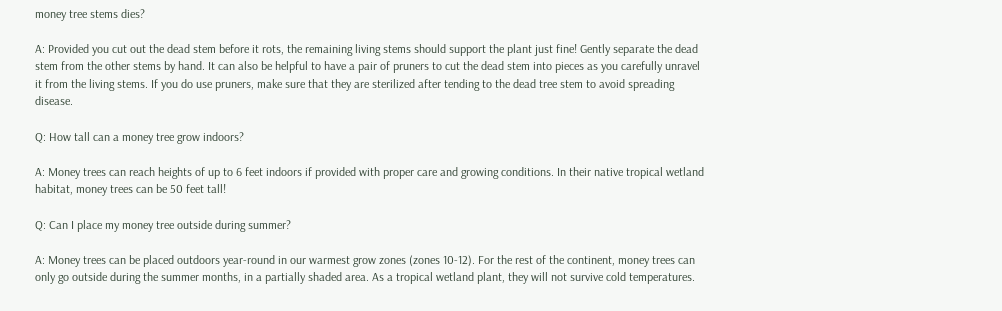money tree stems dies?

A: Provided you cut out the dead stem before it rots, the remaining living stems should support the plant just fine! Gently separate the dead stem from the other stems by hand. It can also be helpful to have a pair of pruners to cut the dead stem into pieces as you carefully unravel it from the living stems. If you do use pruners, make sure that they are sterilized after tending to the dead tree stem to avoid spreading disease.

Q: How tall can a money tree grow indoors?

A: Money trees can reach heights of up to 6 feet indoors if provided with proper care and growing conditions. In their native tropical wetland habitat, money trees can be 50 feet tall!

Q: Can I place my money tree outside during summer?

A: Money trees can be placed outdoors year-round in our warmest grow zones (zones 10-12). For the rest of the continent, money trees can only go outside during the summer months, in a partially shaded area. As a tropical wetland plant, they will not survive cold temperatures.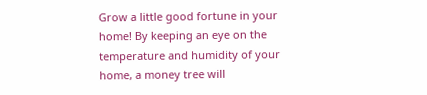Grow a little good fortune in your home! By keeping an eye on the temperature and humidity of your home, a money tree will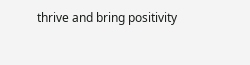thrive and bring positivity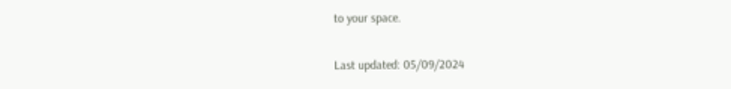to your space.

Last updated: 05/09/2024